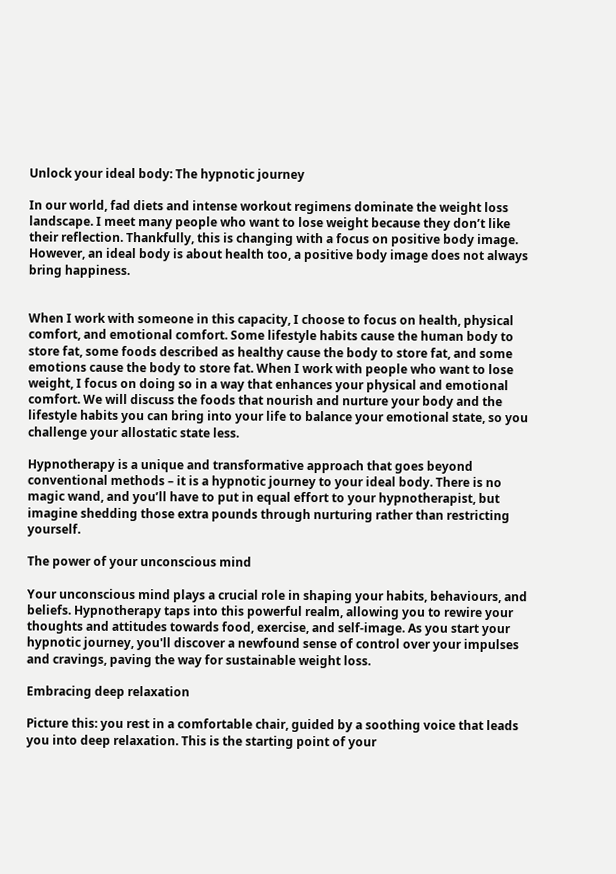Unlock your ideal body: The hypnotic journey

In our world, fad diets and intense workout regimens dominate the weight loss landscape. I meet many people who want to lose weight because they don’t like their reflection. Thankfully, this is changing with a focus on positive body image. However, an ideal body is about health too, a positive body image does not always bring happiness.


When I work with someone in this capacity, I choose to focus on health, physical comfort, and emotional comfort. Some lifestyle habits cause the human body to store fat, some foods described as healthy cause the body to store fat, and some emotions cause the body to store fat. When I work with people who want to lose weight, I focus on doing so in a way that enhances your physical and emotional comfort. We will discuss the foods that nourish and nurture your body and the lifestyle habits you can bring into your life to balance your emotional state, so you challenge your allostatic state less.

Hypnotherapy is a unique and transformative approach that goes beyond conventional methods – it is a hypnotic journey to your ideal body. There is no magic wand, and you’ll have to put in equal effort to your hypnotherapist, but imagine shedding those extra pounds through nurturing rather than restricting yourself.

The power of your unconscious mind

Your unconscious mind plays a crucial role in shaping your habits, behaviours, and beliefs. Hypnotherapy taps into this powerful realm, allowing you to rewire your thoughts and attitudes towards food, exercise, and self-image. As you start your hypnotic journey, you'll discover a newfound sense of control over your impulses and cravings, paving the way for sustainable weight loss.

Embracing deep relaxation

Picture this: you rest in a comfortable chair, guided by a soothing voice that leads you into deep relaxation. This is the starting point of your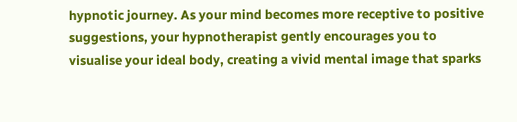hypnotic journey. As your mind becomes more receptive to positive suggestions, your hypnotherapist gently encourages you to visualise your ideal body, creating a vivid mental image that sparks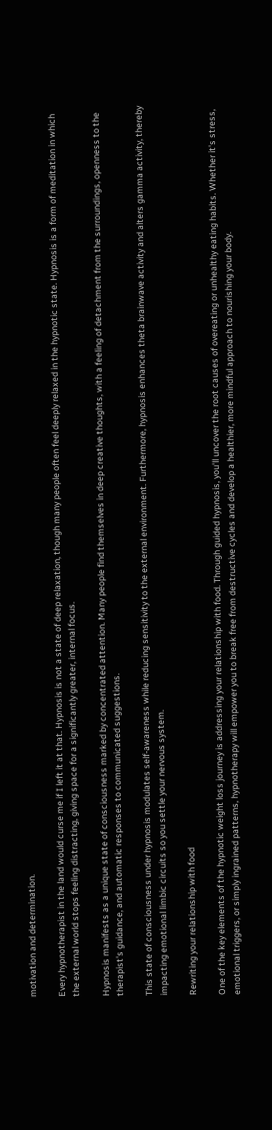motivation and determination.

Every hypnotherapist in the land would curse me if I left it at that. Hypnosis is not a state of deep relaxation, though many people often feel deeply relaxed in the hypnotic state. Hypnosis is a form of meditation in which the external world stops feeling distracting, giving space for a significantly greater, internal focus.

Hypnosis manifests as a unique state of consciousness marked by concentrated attention. Many people find themselves in deep creative thoughts, with a feeling of detachment from the surroundings, openness to the therapist's guidance, and automatic responses to communicated suggestions.

This state of consciousness under hypnosis modulates self-awareness while reducing sensitivity to the external environment. Furthermore, hypnosis enhances theta brainwave activity and alters gamma activity, thereby impacting emotional limbic circuits so you settle your nervous system.

Rewriting your relationship with food

One of the key elements of the hypnotic weight loss journey is addressing your relationship with food. Through guided hypnosis, you'll uncover the root causes of overeating or unhealthy eating habits. Whether it's stress, emotional triggers, or simply ingrained patterns, hypnotherapy will empower you to break free from destructive cycles and develop a healthier, more mindful approach to nourishing your body.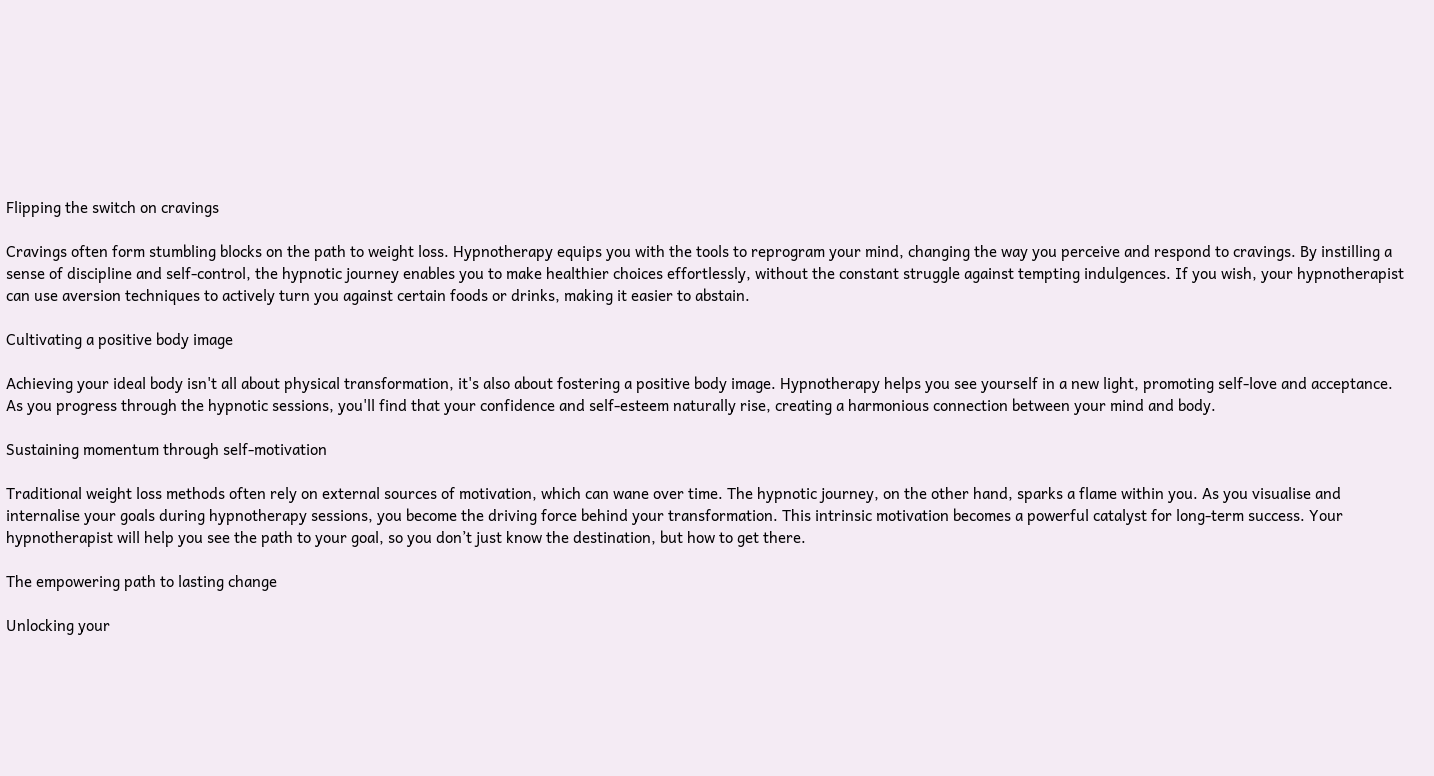Flipping the switch on cravings

Cravings often form stumbling blocks on the path to weight loss. Hypnotherapy equips you with the tools to reprogram your mind, changing the way you perceive and respond to cravings. By instilling a sense of discipline and self-control, the hypnotic journey enables you to make healthier choices effortlessly, without the constant struggle against tempting indulgences. If you wish, your hypnotherapist can use aversion techniques to actively turn you against certain foods or drinks, making it easier to abstain.

Cultivating a positive body image

Achieving your ideal body isn't all about physical transformation, it's also about fostering a positive body image. Hypnotherapy helps you see yourself in a new light, promoting self-love and acceptance. As you progress through the hypnotic sessions, you'll find that your confidence and self-esteem naturally rise, creating a harmonious connection between your mind and body.

Sustaining momentum through self-motivation

Traditional weight loss methods often rely on external sources of motivation, which can wane over time. The hypnotic journey, on the other hand, sparks a flame within you. As you visualise and internalise your goals during hypnotherapy sessions, you become the driving force behind your transformation. This intrinsic motivation becomes a powerful catalyst for long-term success. Your hypnotherapist will help you see the path to your goal, so you don’t just know the destination, but how to get there.

The empowering path to lasting change

Unlocking your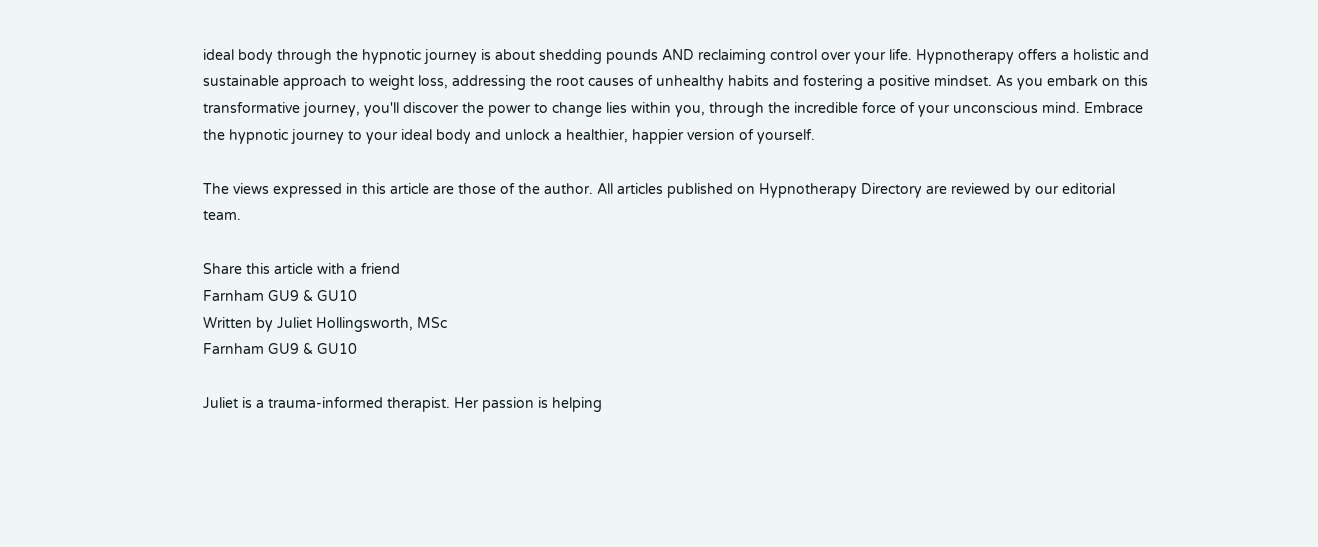ideal body through the hypnotic journey is about shedding pounds AND reclaiming control over your life. Hypnotherapy offers a holistic and sustainable approach to weight loss, addressing the root causes of unhealthy habits and fostering a positive mindset. As you embark on this transformative journey, you'll discover the power to change lies within you, through the incredible force of your unconscious mind. Embrace the hypnotic journey to your ideal body and unlock a healthier, happier version of yourself.

The views expressed in this article are those of the author. All articles published on Hypnotherapy Directory are reviewed by our editorial team.

Share this article with a friend
Farnham GU9 & GU10
Written by Juliet Hollingsworth, MSc
Farnham GU9 & GU10

Juliet is a trauma-informed therapist. Her passion is helping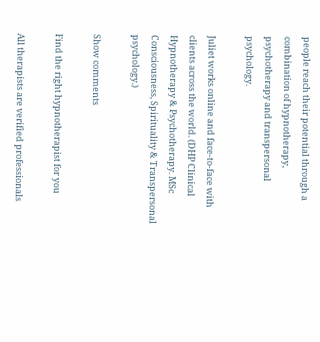people reach their potential through a combination of hypnotherapy, psychotherapy and transpersonal psychology.

Juliet works online and face-to-face with clients across the world. (DHP Clinical Hypnotherapy & Psychotherapy. MSc Consciousness, Spirituality & Transpersonal psychology.)

Show comments

Find the right hypnotherapist for you

All therapists are verified professionals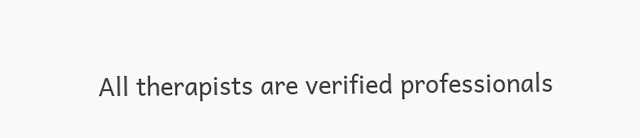All therapists are verified professionals